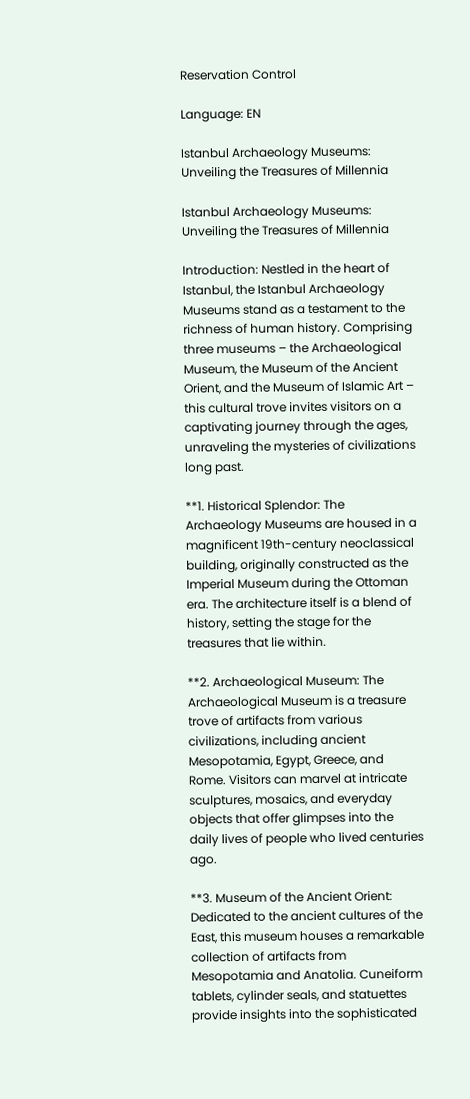Reservation Control

Language: EN

Istanbul Archaeology Museums: Unveiling the Treasures of Millennia

Istanbul Archaeology Museums: Unveiling the Treasures of Millennia

Introduction: Nestled in the heart of Istanbul, the Istanbul Archaeology Museums stand as a testament to the richness of human history. Comprising three museums – the Archaeological Museum, the Museum of the Ancient Orient, and the Museum of Islamic Art – this cultural trove invites visitors on a captivating journey through the ages, unraveling the mysteries of civilizations long past.

**1. Historical Splendor: The Archaeology Museums are housed in a magnificent 19th-century neoclassical building, originally constructed as the Imperial Museum during the Ottoman era. The architecture itself is a blend of history, setting the stage for the treasures that lie within.

**2. Archaeological Museum: The Archaeological Museum is a treasure trove of artifacts from various civilizations, including ancient Mesopotamia, Egypt, Greece, and Rome. Visitors can marvel at intricate sculptures, mosaics, and everyday objects that offer glimpses into the daily lives of people who lived centuries ago.

**3. Museum of the Ancient Orient: Dedicated to the ancient cultures of the East, this museum houses a remarkable collection of artifacts from Mesopotamia and Anatolia. Cuneiform tablets, cylinder seals, and statuettes provide insights into the sophisticated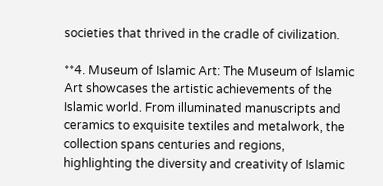societies that thrived in the cradle of civilization.

**4. Museum of Islamic Art: The Museum of Islamic Art showcases the artistic achievements of the Islamic world. From illuminated manuscripts and ceramics to exquisite textiles and metalwork, the collection spans centuries and regions, highlighting the diversity and creativity of Islamic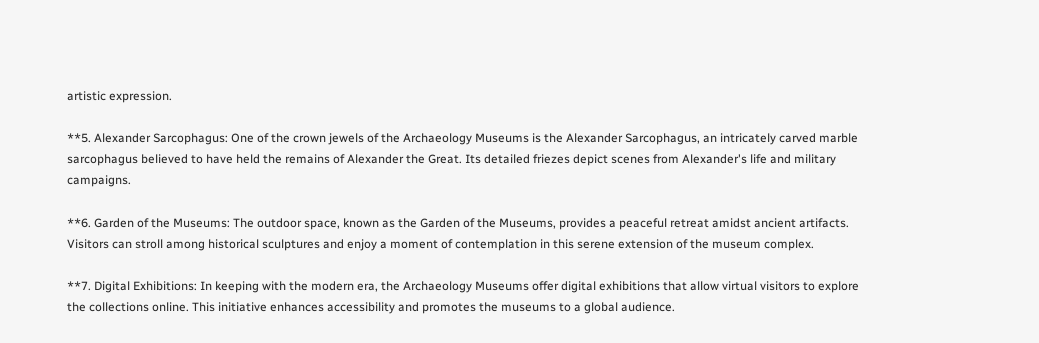artistic expression.

**5. Alexander Sarcophagus: One of the crown jewels of the Archaeology Museums is the Alexander Sarcophagus, an intricately carved marble sarcophagus believed to have held the remains of Alexander the Great. Its detailed friezes depict scenes from Alexander's life and military campaigns.

**6. Garden of the Museums: The outdoor space, known as the Garden of the Museums, provides a peaceful retreat amidst ancient artifacts. Visitors can stroll among historical sculptures and enjoy a moment of contemplation in this serene extension of the museum complex.

**7. Digital Exhibitions: In keeping with the modern era, the Archaeology Museums offer digital exhibitions that allow virtual visitors to explore the collections online. This initiative enhances accessibility and promotes the museums to a global audience.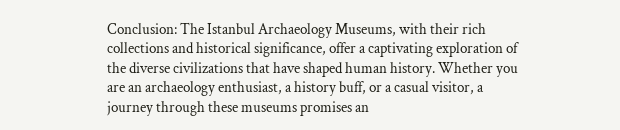Conclusion: The Istanbul Archaeology Museums, with their rich collections and historical significance, offer a captivating exploration of the diverse civilizations that have shaped human history. Whether you are an archaeology enthusiast, a history buff, or a casual visitor, a journey through these museums promises an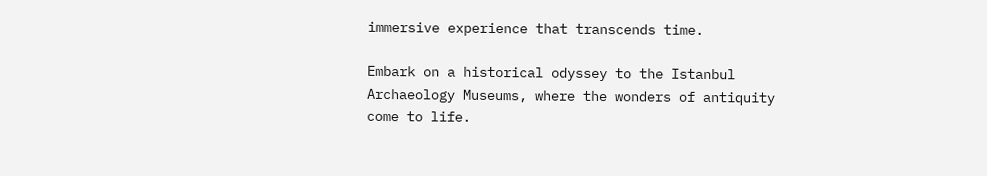immersive experience that transcends time.

Embark on a historical odyssey to the Istanbul Archaeology Museums, where the wonders of antiquity come to life.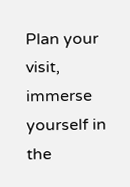Plan your visit, immerse yourself in the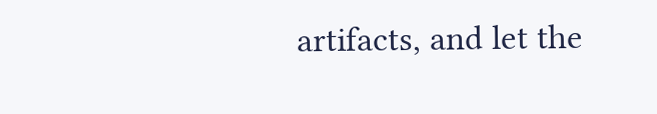artifacts, and let the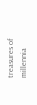treasures of millennia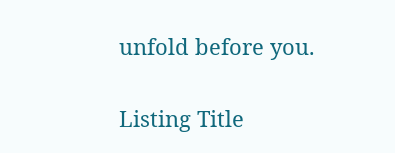unfold before you.


Listing Title